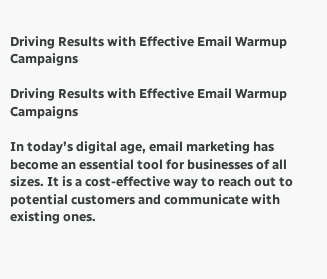Driving Results with Effective Email Warmup Campaigns

Driving Results with Effective Email Warmup Campaigns

In today’s digital age, email marketing has become an essential tool for businesses of all sizes. It is a cost-effective way to reach out to potential customers and communicate with existing ones.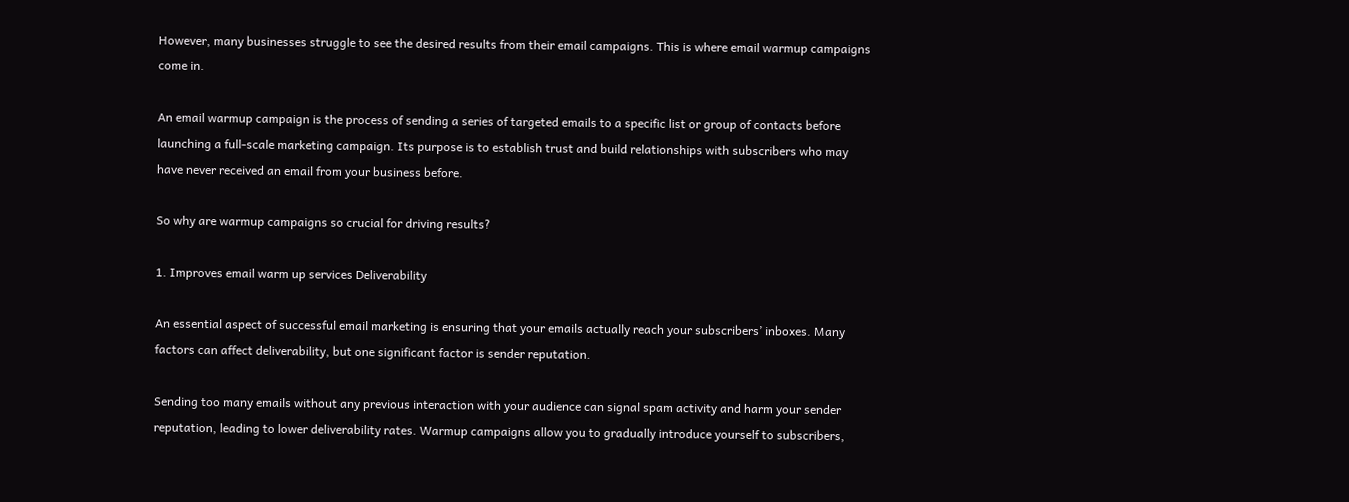However, many businesses struggle to see the desired results from their email campaigns. This is where email warmup campaigns come in.

An email warmup campaign is the process of sending a series of targeted emails to a specific list or group of contacts before launching a full-scale marketing campaign. Its purpose is to establish trust and build relationships with subscribers who may have never received an email from your business before.

So why are warmup campaigns so crucial for driving results?

1. Improves email warm up services Deliverability

An essential aspect of successful email marketing is ensuring that your emails actually reach your subscribers’ inboxes. Many factors can affect deliverability, but one significant factor is sender reputation.

Sending too many emails without any previous interaction with your audience can signal spam activity and harm your sender reputation, leading to lower deliverability rates. Warmup campaigns allow you to gradually introduce yourself to subscribers,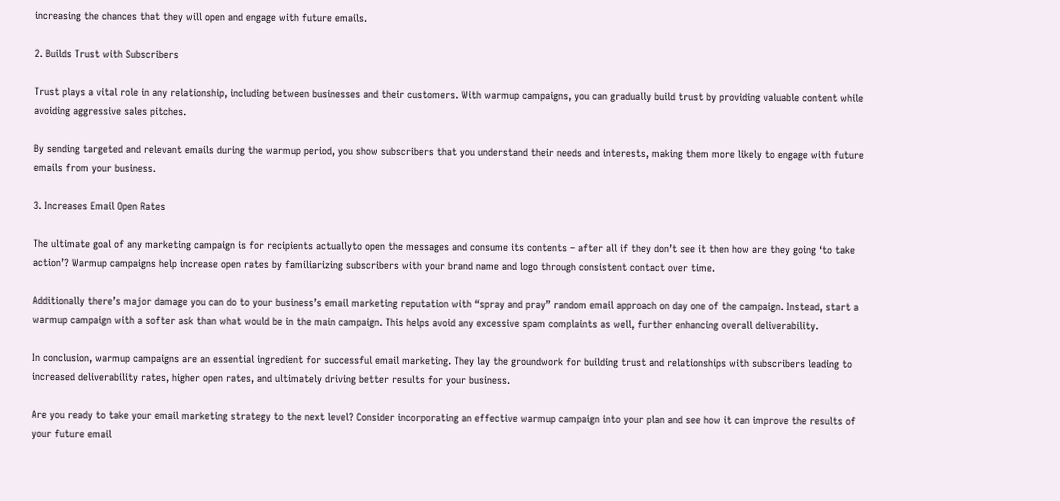increasing the chances that they will open and engage with future emails.

2. Builds Trust with Subscribers

Trust plays a vital role in any relationship, including between businesses and their customers. With warmup campaigns, you can gradually build trust by providing valuable content while avoiding aggressive sales pitches.

By sending targeted and relevant emails during the warmup period, you show subscribers that you understand their needs and interests, making them more likely to engage with future emails from your business.

3. Increases Email Open Rates

The ultimate goal of any marketing campaign is for recipients actuallyto open the messages and consume its contents – after all if they don’t see it then how are they going ‘to take action’? Warmup campaigns help increase open rates by familiarizing subscribers with your brand name and logo through consistent contact over time.

Additionally there’s major damage you can do to your business’s email marketing reputation with “spray and pray” random email approach on day one of the campaign. Instead, start a warmup campaign with a softer ask than what would be in the main campaign. This helps avoid any excessive spam complaints as well, further enhancing overall deliverability.

In conclusion, warmup campaigns are an essential ingredient for successful email marketing. They lay the groundwork for building trust and relationships with subscribers leading to increased deliverability rates, higher open rates, and ultimately driving better results for your business.

Are you ready to take your email marketing strategy to the next level? Consider incorporating an effective warmup campaign into your plan and see how it can improve the results of your future email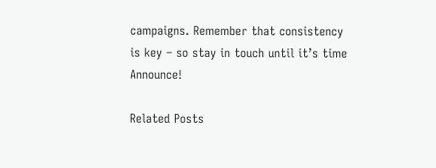campaigns. Remember that consistency is key – so stay in touch until it’s time Announce!

Related Posts